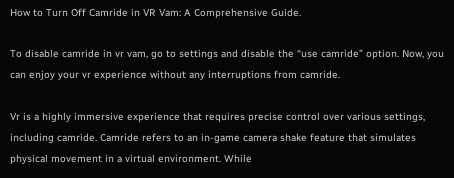How to Turn Off Camride in VR Vam: A Comprehensive Guide.

To disable camride in vr vam, go to settings and disable the “use camride” option. Now, you can enjoy your vr experience without any interruptions from camride.

Vr is a highly immersive experience that requires precise control over various settings, including camride. Camride refers to an in-game camera shake feature that simulates physical movement in a virtual environment. While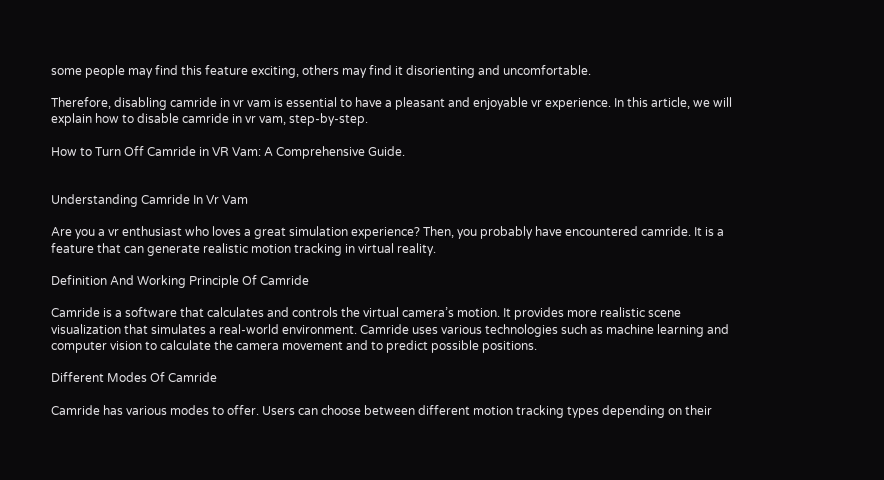some people may find this feature exciting, others may find it disorienting and uncomfortable.

Therefore, disabling camride in vr vam is essential to have a pleasant and enjoyable vr experience. In this article, we will explain how to disable camride in vr vam, step-by-step.

How to Turn Off Camride in VR Vam: A Comprehensive Guide.


Understanding Camride In Vr Vam

Are you a vr enthusiast who loves a great simulation experience? Then, you probably have encountered camride. It is a feature that can generate realistic motion tracking in virtual reality.

Definition And Working Principle Of Camride

Camride is a software that calculates and controls the virtual camera’s motion. It provides more realistic scene visualization that simulates a real-world environment. Camride uses various technologies such as machine learning and computer vision to calculate the camera movement and to predict possible positions.

Different Modes Of Camride

Camride has various modes to offer. Users can choose between different motion tracking types depending on their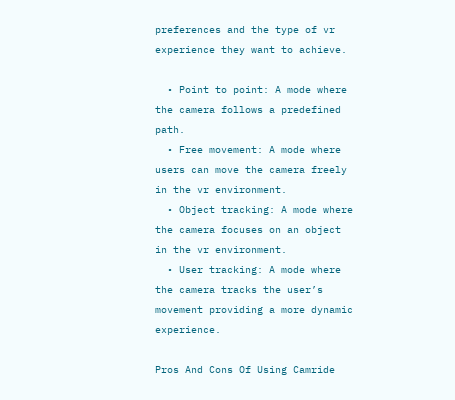preferences and the type of vr experience they want to achieve.

  • Point to point: A mode where the camera follows a predefined path.
  • Free movement: A mode where users can move the camera freely in the vr environment.
  • Object tracking: A mode where the camera focuses on an object in the vr environment.
  • User tracking: A mode where the camera tracks the user’s movement providing a more dynamic experience.

Pros And Cons Of Using Camride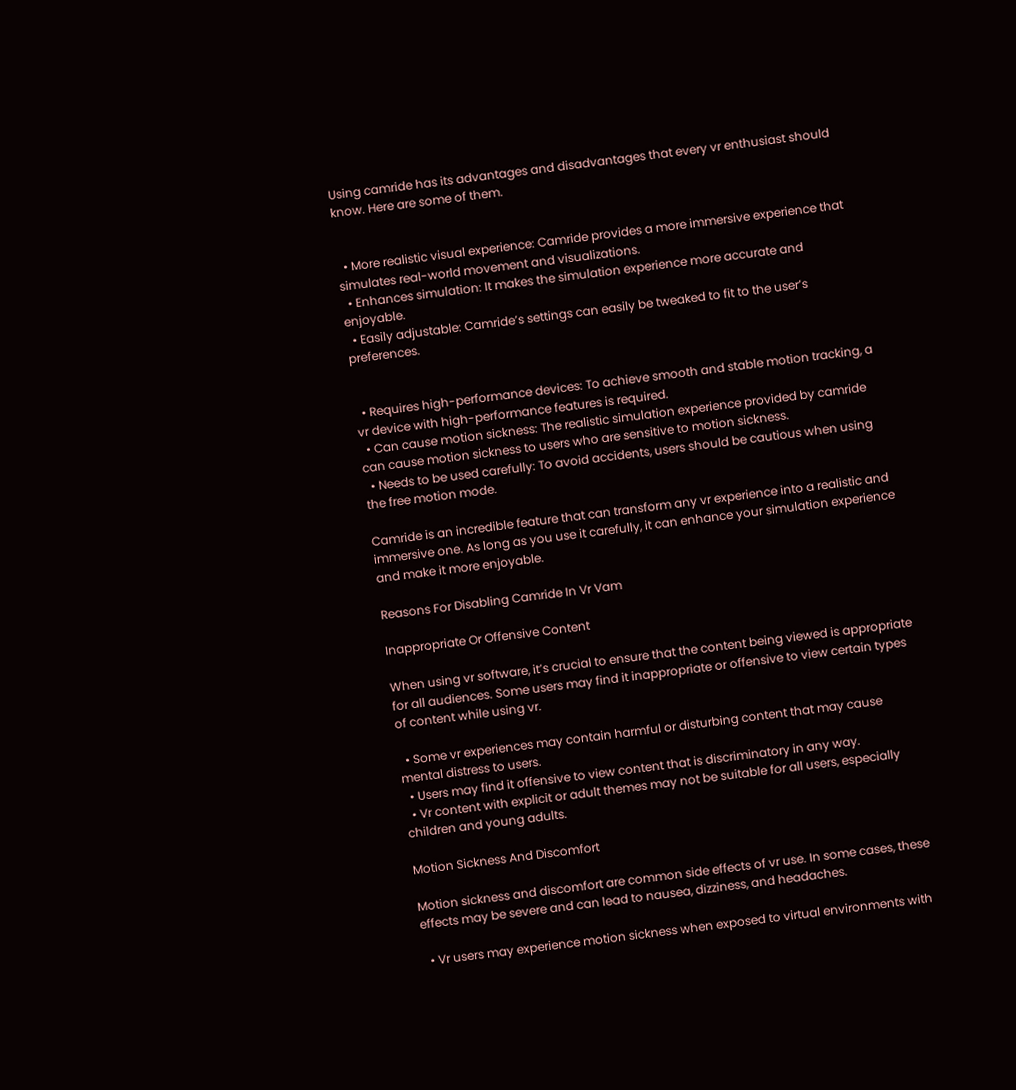Using camride has its advantages and disadvantages that every vr enthusiast should know. Here are some of them.


  • More realistic visual experience: Camride provides a more immersive experience that simulates real-world movement and visualizations.
  • Enhances simulation: It makes the simulation experience more accurate and enjoyable.
  • Easily adjustable: Camride’s settings can easily be tweaked to fit to the user’s preferences.


  • Requires high-performance devices: To achieve smooth and stable motion tracking, a vr device with high-performance features is required.
  • Can cause motion sickness: The realistic simulation experience provided by camride can cause motion sickness to users who are sensitive to motion sickness.
  • Needs to be used carefully: To avoid accidents, users should be cautious when using the free motion mode.

Camride is an incredible feature that can transform any vr experience into a realistic and immersive one. As long as you use it carefully, it can enhance your simulation experience and make it more enjoyable.

Reasons For Disabling Camride In Vr Vam

Inappropriate Or Offensive Content

When using vr software, it’s crucial to ensure that the content being viewed is appropriate for all audiences. Some users may find it inappropriate or offensive to view certain types of content while using vr.

  • Some vr experiences may contain harmful or disturbing content that may cause mental distress to users.
  • Users may find it offensive to view content that is discriminatory in any way.
  • Vr content with explicit or adult themes may not be suitable for all users, especially children and young adults.

Motion Sickness And Discomfort

Motion sickness and discomfort are common side effects of vr use. In some cases, these effects may be severe and can lead to nausea, dizziness, and headaches.

  • Vr users may experience motion sickness when exposed to virtual environments with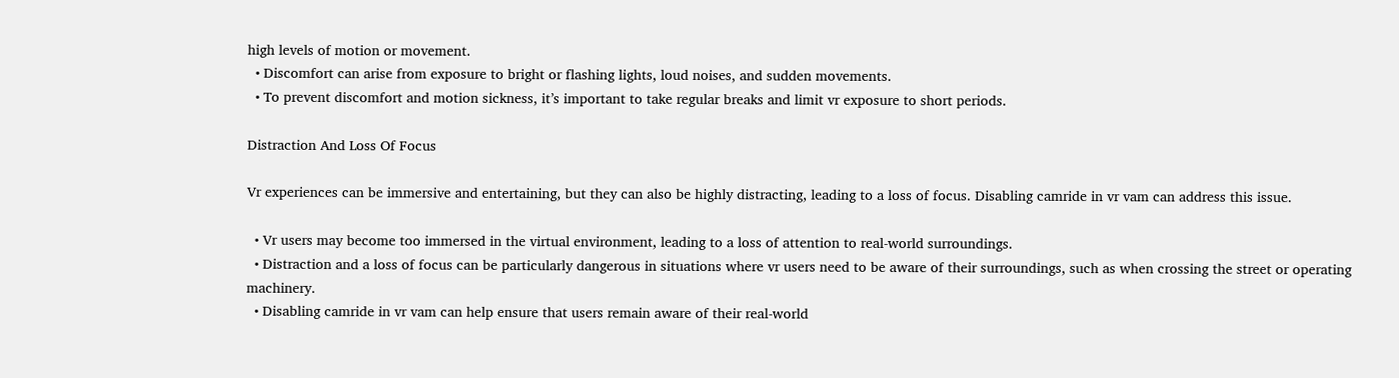high levels of motion or movement.
  • Discomfort can arise from exposure to bright or flashing lights, loud noises, and sudden movements.
  • To prevent discomfort and motion sickness, it’s important to take regular breaks and limit vr exposure to short periods.

Distraction And Loss Of Focus

Vr experiences can be immersive and entertaining, but they can also be highly distracting, leading to a loss of focus. Disabling camride in vr vam can address this issue.

  • Vr users may become too immersed in the virtual environment, leading to a loss of attention to real-world surroundings.
  • Distraction and a loss of focus can be particularly dangerous in situations where vr users need to be aware of their surroundings, such as when crossing the street or operating machinery.
  • Disabling camride in vr vam can help ensure that users remain aware of their real-world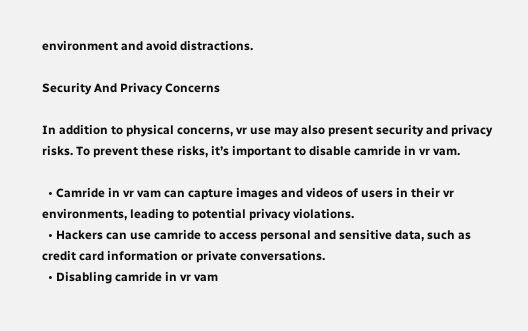environment and avoid distractions.

Security And Privacy Concerns

In addition to physical concerns, vr use may also present security and privacy risks. To prevent these risks, it’s important to disable camride in vr vam.

  • Camride in vr vam can capture images and videos of users in their vr environments, leading to potential privacy violations.
  • Hackers can use camride to access personal and sensitive data, such as credit card information or private conversations.
  • Disabling camride in vr vam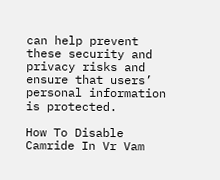can help prevent these security and privacy risks and ensure that users’ personal information is protected.

How To Disable Camride In Vr Vam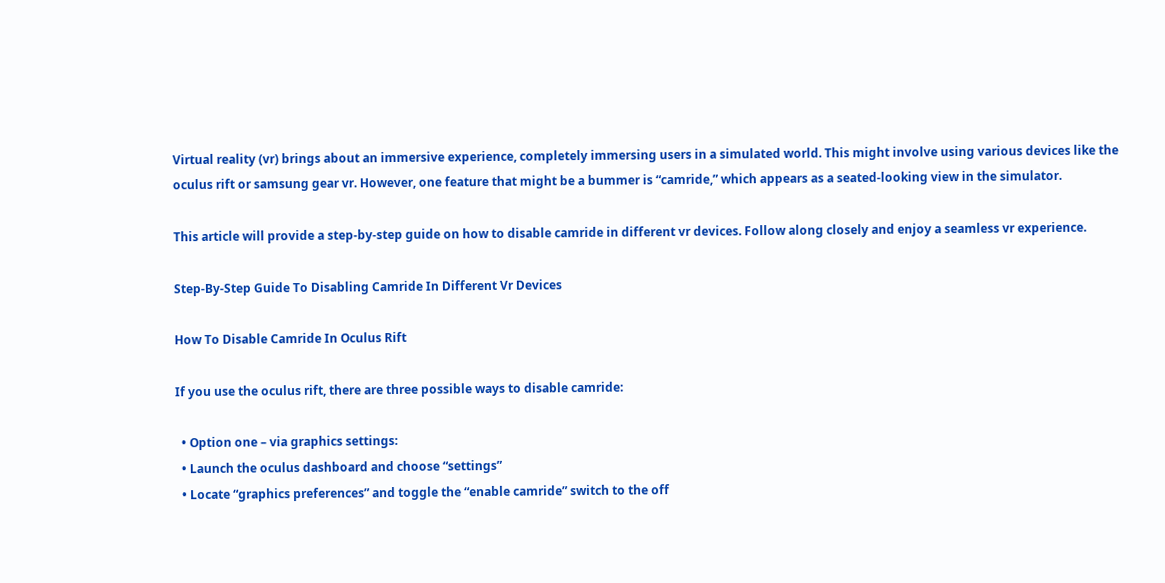Virtual reality (vr) brings about an immersive experience, completely immersing users in a simulated world. This might involve using various devices like the oculus rift or samsung gear vr. However, one feature that might be a bummer is “camride,” which appears as a seated-looking view in the simulator.

This article will provide a step-by-step guide on how to disable camride in different vr devices. Follow along closely and enjoy a seamless vr experience.

Step-By-Step Guide To Disabling Camride In Different Vr Devices

How To Disable Camride In Oculus Rift

If you use the oculus rift, there are three possible ways to disable camride:

  • Option one – via graphics settings:
  • Launch the oculus dashboard and choose “settings”
  • Locate “graphics preferences” and toggle the “enable camride” switch to the off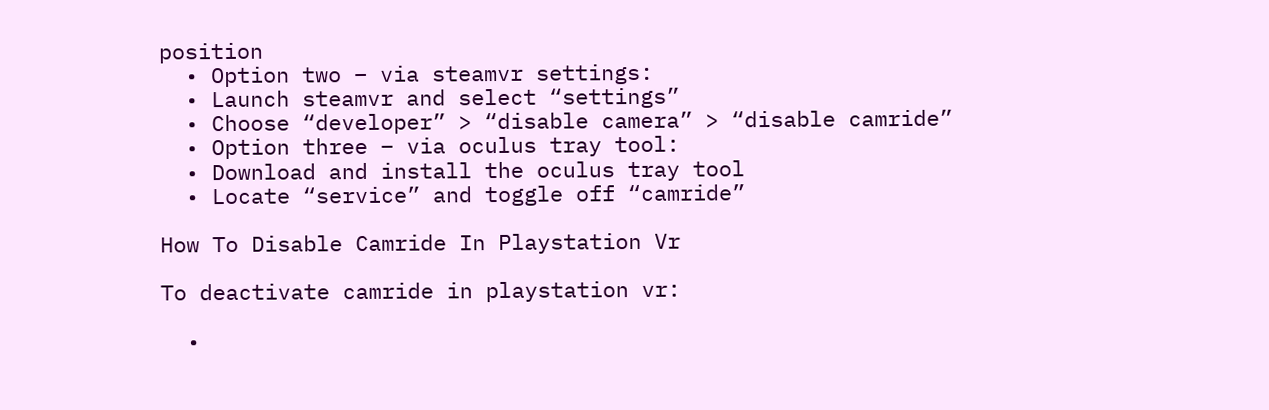position
  • Option two – via steamvr settings:
  • Launch steamvr and select “settings”
  • Choose “developer” > “disable camera” > “disable camride”
  • Option three – via oculus tray tool:
  • Download and install the oculus tray tool
  • Locate “service” and toggle off “camride”

How To Disable Camride In Playstation Vr

To deactivate camride in playstation vr:

  •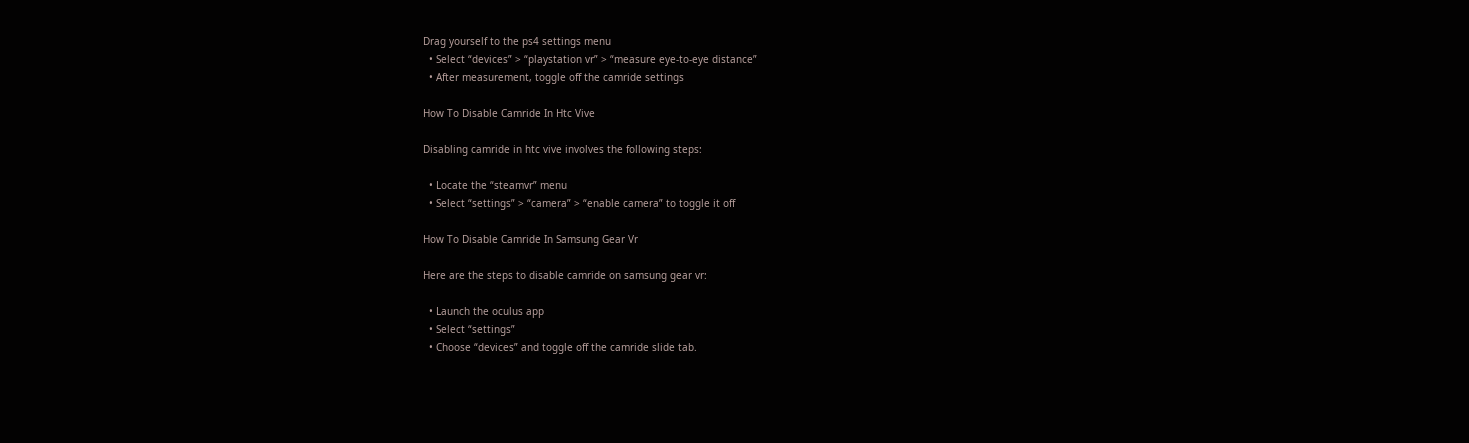Drag yourself to the ps4 settings menu
  • Select “devices” > “playstation vr” > “measure eye-to-eye distance”
  • After measurement, toggle off the camride settings

How To Disable Camride In Htc Vive

Disabling camride in htc vive involves the following steps:

  • Locate the “steamvr” menu
  • Select “settings” > “camera” > “enable camera” to toggle it off

How To Disable Camride In Samsung Gear Vr

Here are the steps to disable camride on samsung gear vr:

  • Launch the oculus app
  • Select “settings”
  • Choose “devices” and toggle off the camride slide tab.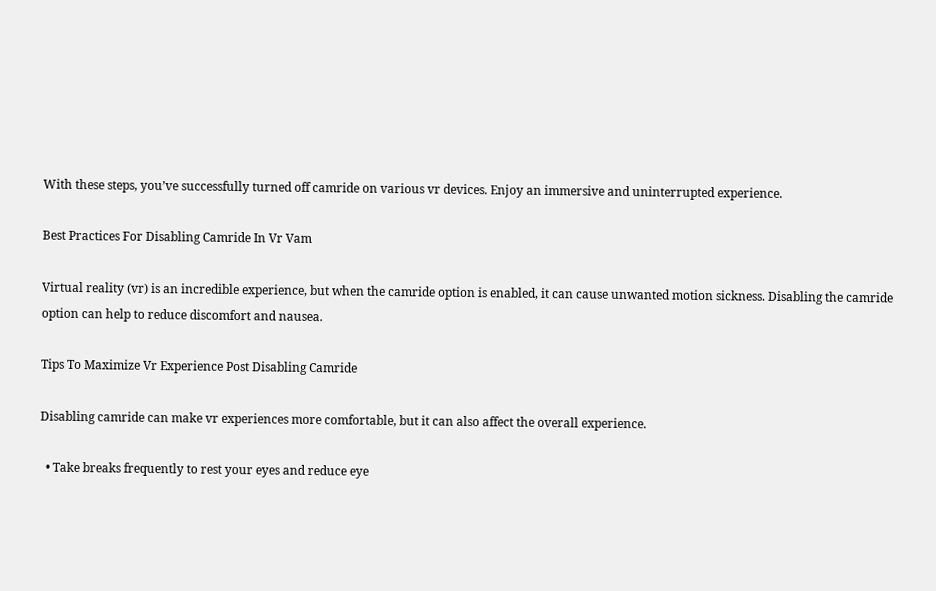With these steps, you’ve successfully turned off camride on various vr devices. Enjoy an immersive and uninterrupted experience.

Best Practices For Disabling Camride In Vr Vam

Virtual reality (vr) is an incredible experience, but when the camride option is enabled, it can cause unwanted motion sickness. Disabling the camride option can help to reduce discomfort and nausea.

Tips To Maximize Vr Experience Post Disabling Camride

Disabling camride can make vr experiences more comfortable, but it can also affect the overall experience.

  • Take breaks frequently to rest your eyes and reduce eye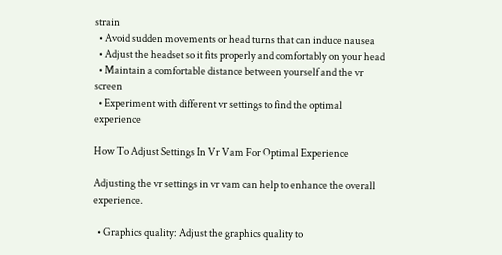strain
  • Avoid sudden movements or head turns that can induce nausea
  • Adjust the headset so it fits properly and comfortably on your head
  • Maintain a comfortable distance between yourself and the vr screen
  • Experiment with different vr settings to find the optimal experience

How To Adjust Settings In Vr Vam For Optimal Experience

Adjusting the vr settings in vr vam can help to enhance the overall experience.

  • Graphics quality: Adjust the graphics quality to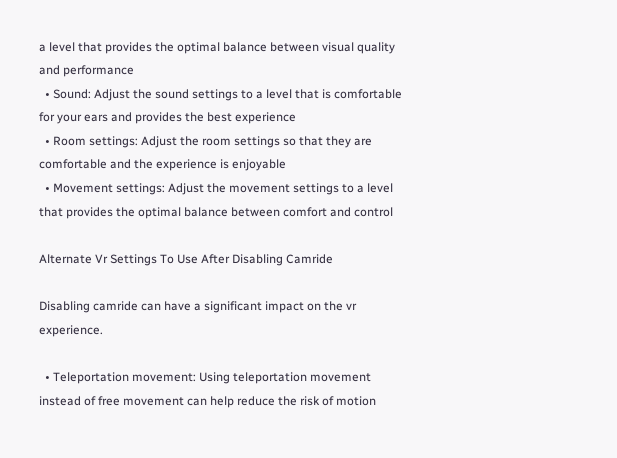a level that provides the optimal balance between visual quality and performance
  • Sound: Adjust the sound settings to a level that is comfortable for your ears and provides the best experience
  • Room settings: Adjust the room settings so that they are comfortable and the experience is enjoyable
  • Movement settings: Adjust the movement settings to a level that provides the optimal balance between comfort and control

Alternate Vr Settings To Use After Disabling Camride

Disabling camride can have a significant impact on the vr experience.

  • Teleportation movement: Using teleportation movement instead of free movement can help reduce the risk of motion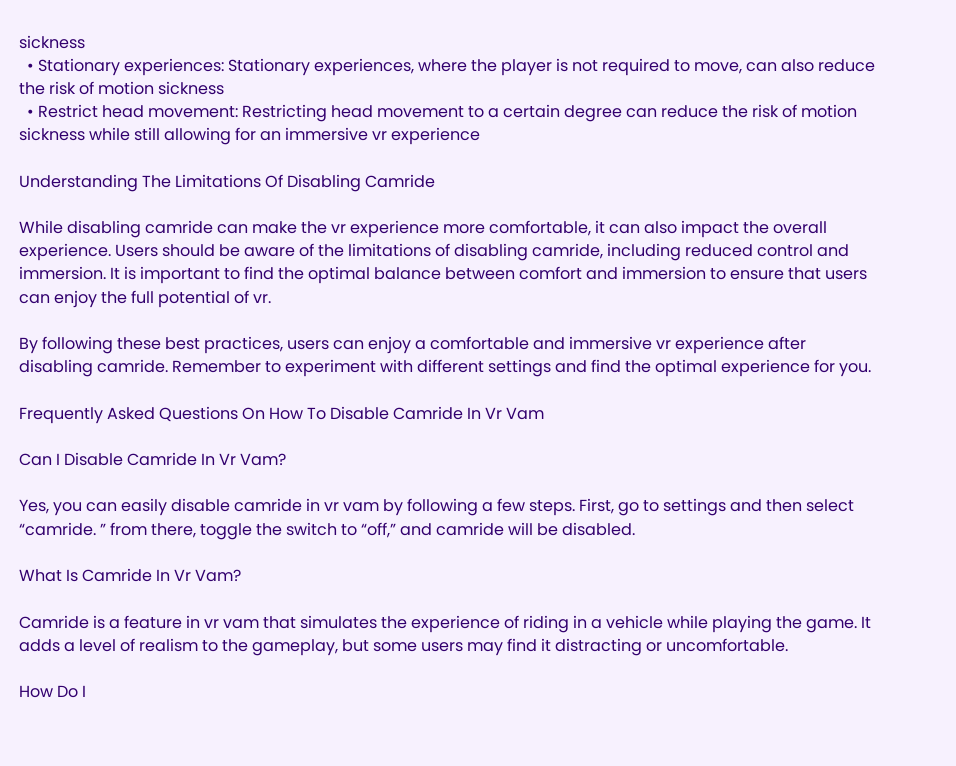sickness
  • Stationary experiences: Stationary experiences, where the player is not required to move, can also reduce the risk of motion sickness
  • Restrict head movement: Restricting head movement to a certain degree can reduce the risk of motion sickness while still allowing for an immersive vr experience

Understanding The Limitations Of Disabling Camride

While disabling camride can make the vr experience more comfortable, it can also impact the overall experience. Users should be aware of the limitations of disabling camride, including reduced control and immersion. It is important to find the optimal balance between comfort and immersion to ensure that users can enjoy the full potential of vr.

By following these best practices, users can enjoy a comfortable and immersive vr experience after disabling camride. Remember to experiment with different settings and find the optimal experience for you.

Frequently Asked Questions On How To Disable Camride In Vr Vam

Can I Disable Camride In Vr Vam?

Yes, you can easily disable camride in vr vam by following a few steps. First, go to settings and then select “camride. ” from there, toggle the switch to “off,” and camride will be disabled.

What Is Camride In Vr Vam?

Camride is a feature in vr vam that simulates the experience of riding in a vehicle while playing the game. It adds a level of realism to the gameplay, but some users may find it distracting or uncomfortable.

How Do I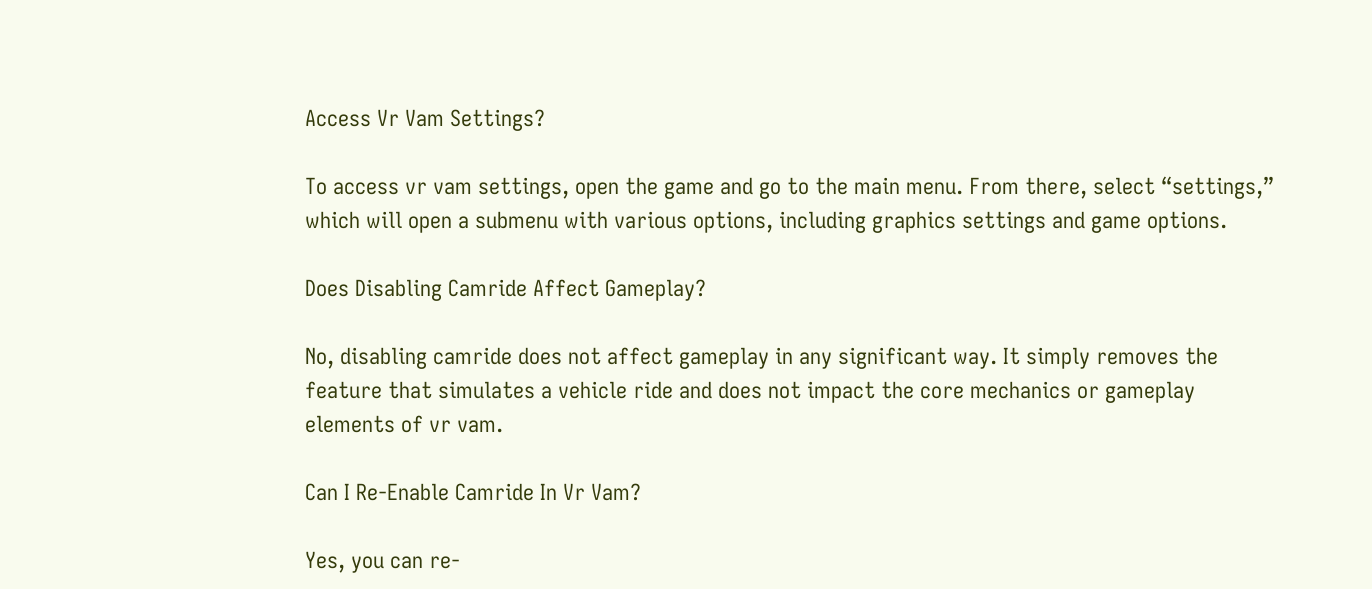Access Vr Vam Settings?

To access vr vam settings, open the game and go to the main menu. From there, select “settings,” which will open a submenu with various options, including graphics settings and game options.

Does Disabling Camride Affect Gameplay?

No, disabling camride does not affect gameplay in any significant way. It simply removes the feature that simulates a vehicle ride and does not impact the core mechanics or gameplay elements of vr vam.

Can I Re-Enable Camride In Vr Vam?

Yes, you can re-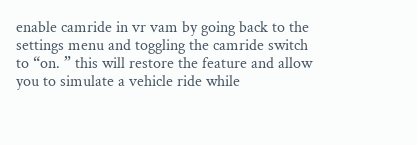enable camride in vr vam by going back to the settings menu and toggling the camride switch to “on. ” this will restore the feature and allow you to simulate a vehicle ride while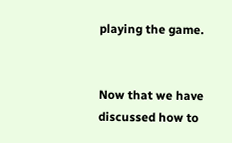playing the game.


Now that we have discussed how to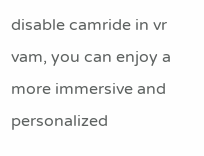disable camride in vr vam, you can enjoy a more immersive and personalized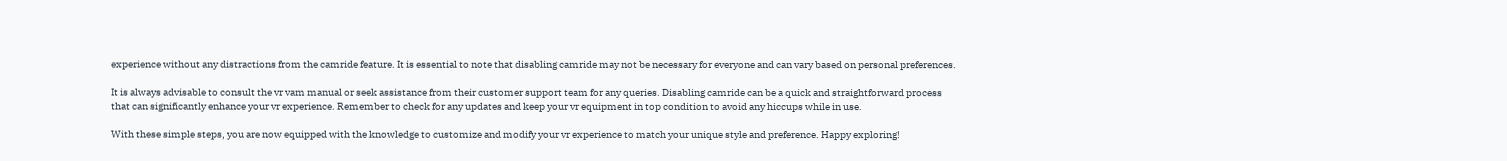experience without any distractions from the camride feature. It is essential to note that disabling camride may not be necessary for everyone and can vary based on personal preferences.

It is always advisable to consult the vr vam manual or seek assistance from their customer support team for any queries. Disabling camride can be a quick and straightforward process that can significantly enhance your vr experience. Remember to check for any updates and keep your vr equipment in top condition to avoid any hiccups while in use.

With these simple steps, you are now equipped with the knowledge to customize and modify your vr experience to match your unique style and preference. Happy exploring!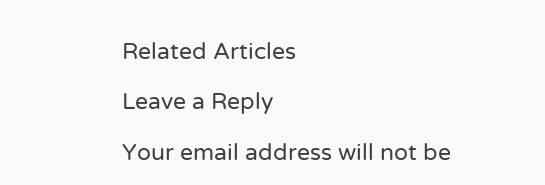Related Articles

Leave a Reply

Your email address will not be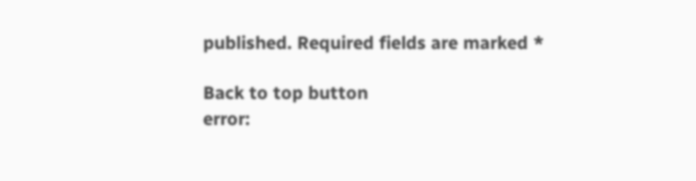published. Required fields are marked *

Back to top button
error: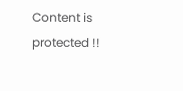Content is protected !!